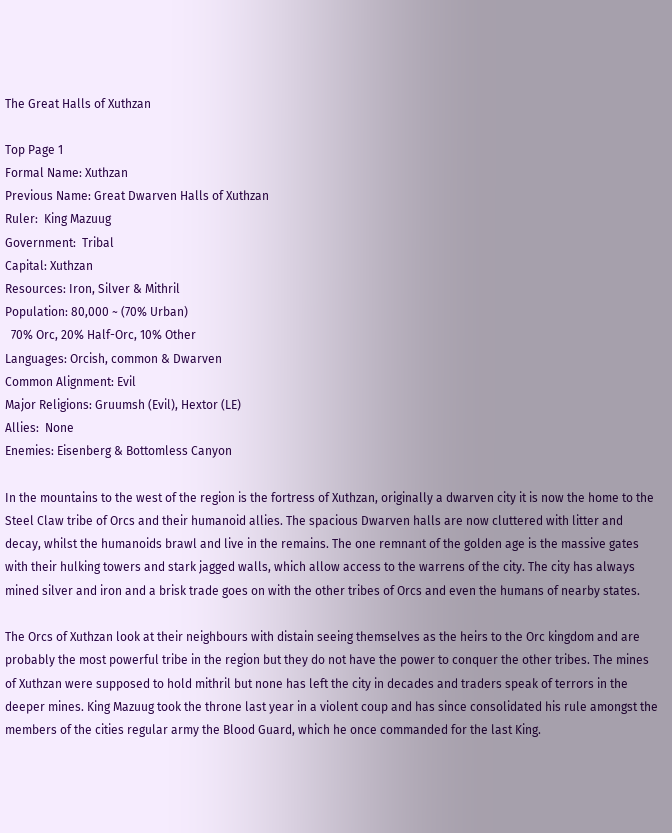The Great Halls of Xuthzan

Top Page 1
Formal Name: Xuthzan
Previous Name: Great Dwarven Halls of Xuthzan
Ruler:  King Mazuug
Government:  Tribal
Capital: Xuthzan
Resources: Iron, Silver & Mithril
Population: 80,000 ~ (70% Urban)
  70% Orc, 20% Half-Orc, 10% Other
Languages: Orcish, common & Dwarven
Common Alignment: Evil
Major Religions: Gruumsh (Evil), Hextor (LE)
Allies:  None
Enemies: Eisenberg & Bottomless Canyon

In the mountains to the west of the region is the fortress of Xuthzan, originally a dwarven city it is now the home to the Steel Claw tribe of Orcs and their humanoid allies. The spacious Dwarven halls are now cluttered with litter and decay, whilst the humanoids brawl and live in the remains. The one remnant of the golden age is the massive gates with their hulking towers and stark jagged walls, which allow access to the warrens of the city. The city has always mined silver and iron and a brisk trade goes on with the other tribes of Orcs and even the humans of nearby states.

The Orcs of Xuthzan look at their neighbours with distain seeing themselves as the heirs to the Orc kingdom and are probably the most powerful tribe in the region but they do not have the power to conquer the other tribes. The mines of Xuthzan were supposed to hold mithril but none has left the city in decades and traders speak of terrors in the deeper mines. King Mazuug took the throne last year in a violent coup and has since consolidated his rule amongst the members of the cities regular army the Blood Guard, which he once commanded for the last King.